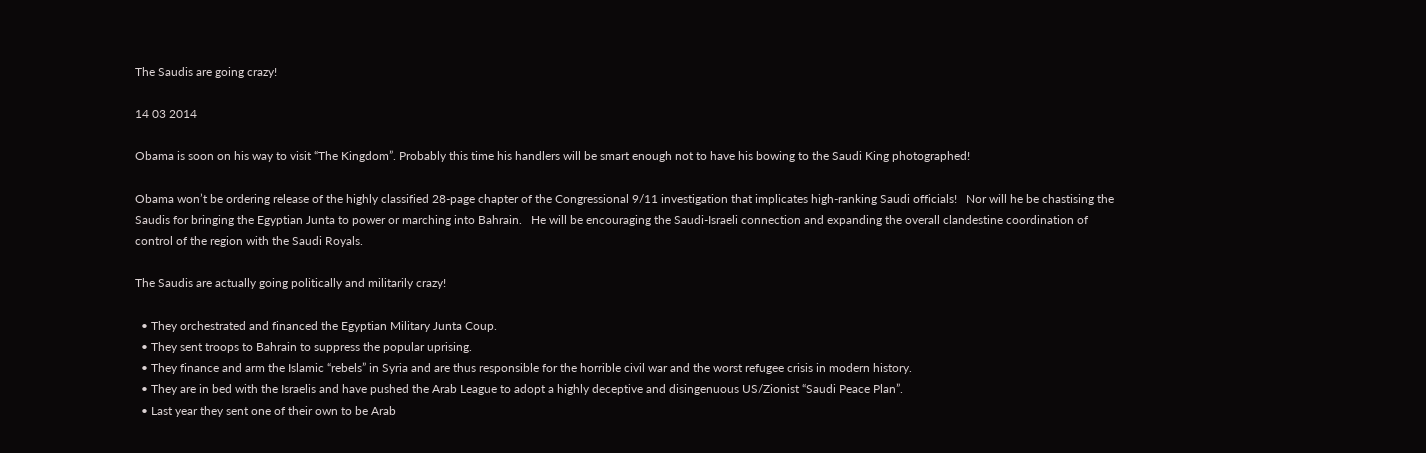The Saudis are going crazy!

14 03 2014

Obama is soon on his way to visit “The Kingdom”. Probably this time his handlers will be smart enough not to have his bowing to the Saudi King photographed!

Obama won’t be ordering release of the highly classified 28-page chapter of the Congressional 9/11 investigation that implicates high-ranking Saudi officials!   Nor will he be chastising the Saudis for bringing the Egyptian Junta to power or marching into Bahrain.   He will be encouraging the Saudi-Israeli connection and expanding the overall clandestine coordination of control of the region with the Saudi Royals.

The Saudis are actually going politically and militarily crazy!

  • They orchestrated and financed the Egyptian Military Junta Coup.
  • They sent troops to Bahrain to suppress the popular uprising.
  • They finance and arm the Islamic “rebels” in Syria and are thus responsible for the horrible civil war and the worst refugee crisis in modern history.
  • They are in bed with the Israelis and have pushed the Arab League to adopt a highly deceptive and disingenuous US/Zionist “Saudi Peace Plan”.
  • Last year they sent one of their own to be Arab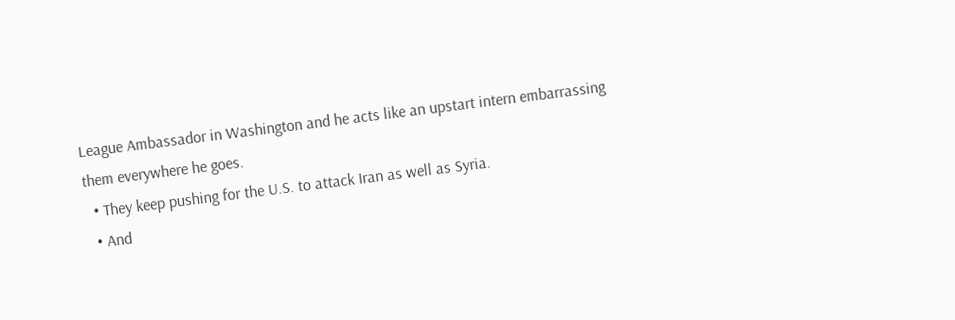League Ambassador in Washington and he acts like an upstart intern embarrassing them everywhere he goes.
  • They keep pushing for the U.S. to attack Iran as well as Syria.
  • And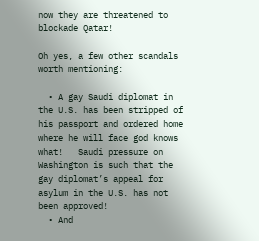now they are threatened to blockade Qatar!

Oh yes, a few other scandals worth mentioning:

  • A gay Saudi diplomat in the U.S. has been stripped of his passport and ordered home where he will face god knows what!   Saudi pressure on Washington is such that the gay diplomat’s appeal for asylum in the U.S. has not been approved!
  • And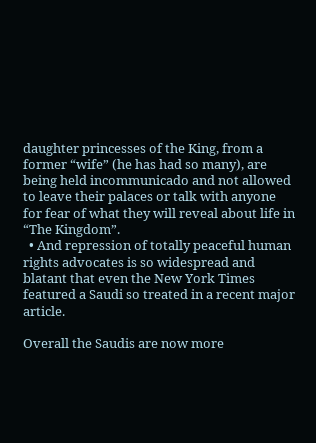daughter princesses of the King, from a former “wife” (he has had so many), are being held incommunicado and not allowed to leave their palaces or talk with anyone for fear of what they will reveal about life in “The Kingdom”.
  • And repression of totally peaceful human rights advocates is so widespread and blatant that even the New York Times featured a Saudi so treated in a recent major article.

Overall the Saudis are now more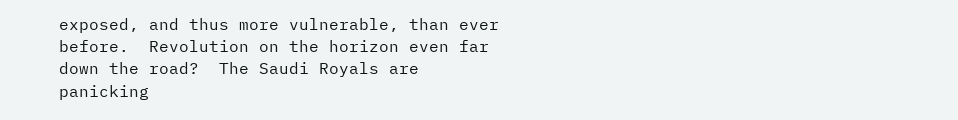exposed, and thus more vulnerable, than ever before.  Revolution on the horizon even far down the road?  The Saudi Royals are panicking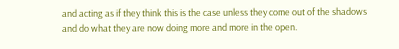and acting as if they think this is the case unless they come out of the shadows and do what they are now doing more and more in the open.